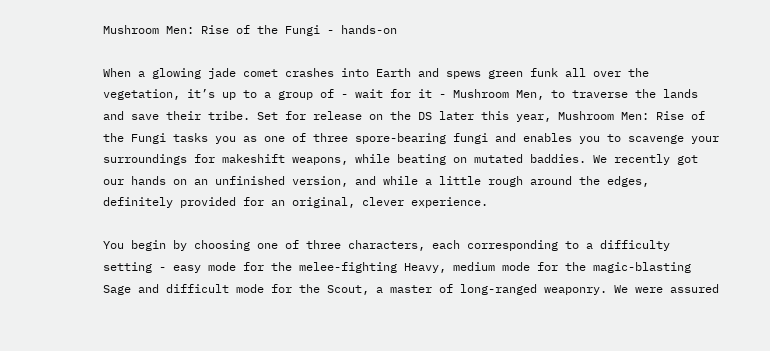Mushroom Men: Rise of the Fungi - hands-on

When a glowing jade comet crashes into Earth and spews green funk all over the vegetation, it’s up to a group of - wait for it - Mushroom Men, to traverse the lands and save their tribe. Set for release on the DS later this year, Mushroom Men: Rise of the Fungi tasks you as one of three spore-bearing fungi and enables you to scavenge your surroundings for makeshift weapons, while beating on mutated baddies. We recently got our hands on an unfinished version, and while a little rough around the edges, definitely provided for an original, clever experience.

You begin by choosing one of three characters, each corresponding to a difficulty setting - easy mode for the melee-fighting Heavy, medium mode for the magic-blasting Sage and difficult mode for the Scout, a master of long-ranged weaponry. We were assured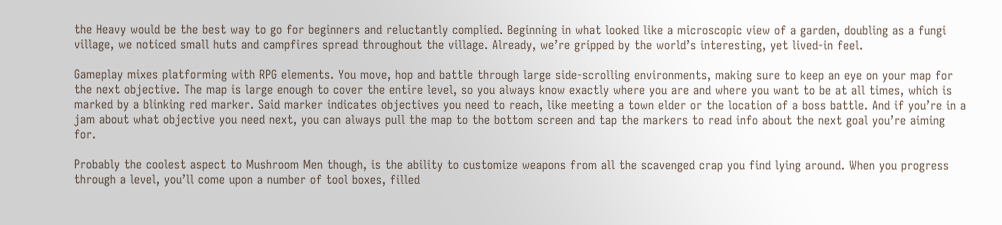the Heavy would be the best way to go for beginners and reluctantly complied. Beginning in what looked like a microscopic view of a garden, doubling as a fungi village, we noticed small huts and campfires spread throughout the village. Already, we’re gripped by the world’s interesting, yet lived-in feel.

Gameplay mixes platforming with RPG elements. You move, hop and battle through large side-scrolling environments, making sure to keep an eye on your map for the next objective. The map is large enough to cover the entire level, so you always know exactly where you are and where you want to be at all times, which is marked by a blinking red marker. Said marker indicates objectives you need to reach, like meeting a town elder or the location of a boss battle. And if you’re in a jam about what objective you need next, you can always pull the map to the bottom screen and tap the markers to read info about the next goal you’re aiming for.

Probably the coolest aspect to Mushroom Men though, is the ability to customize weapons from all the scavenged crap you find lying around. When you progress through a level, you’ll come upon a number of tool boxes, filled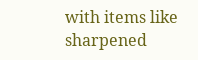with items like sharpened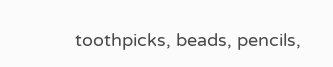toothpicks, beads, pencils,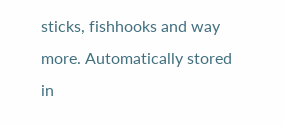sticks, fishhooks and way more. Automatically stored in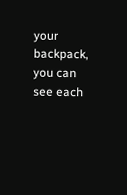your backpack, you can see each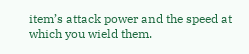item’s attack power and the speed at which you wield them.